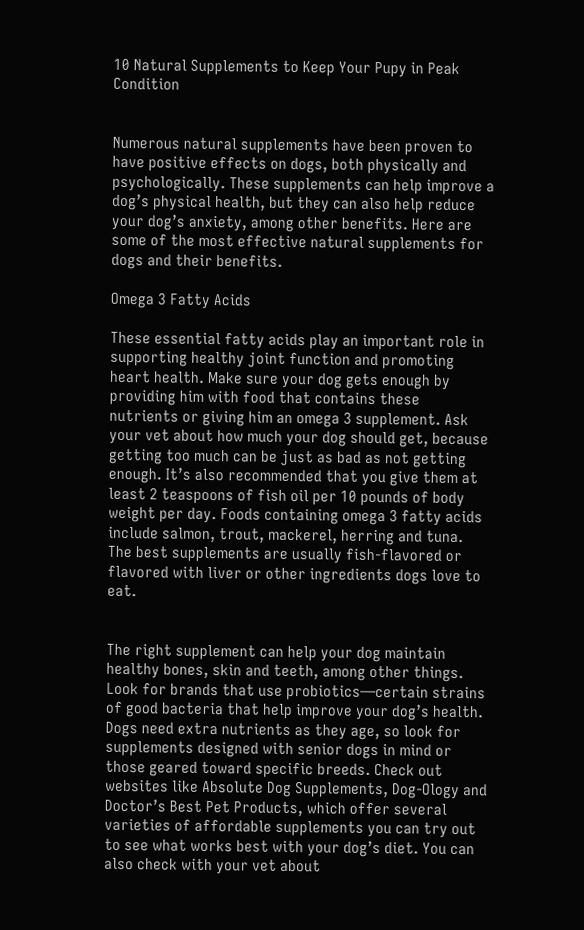10 Natural Supplements to Keep Your Pupy in Peak Condition


Numerous natural supplements have been proven to have positive effects on dogs, both physically and psychologically. These supplements can help improve a dog’s physical health, but they can also help reduce your dog’s anxiety, among other benefits. Here are some of the most effective natural supplements for dogs and their benefits.

Omega 3 Fatty Acids

These essential fatty acids play an important role in supporting healthy joint function and promoting heart health. Make sure your dog gets enough by providing him with food that contains these nutrients or giving him an omega 3 supplement. Ask your vet about how much your dog should get, because getting too much can be just as bad as not getting enough. It’s also recommended that you give them at least 2 teaspoons of fish oil per 10 pounds of body weight per day. Foods containing omega 3 fatty acids include salmon, trout, mackerel, herring and tuna. The best supplements are usually fish-flavored or flavored with liver or other ingredients dogs love to eat.


The right supplement can help your dog maintain healthy bones, skin and teeth, among other things. Look for brands that use probiotics—certain strains of good bacteria that help improve your dog’s health. Dogs need extra nutrients as they age, so look for supplements designed with senior dogs in mind or those geared toward specific breeds. Check out websites like Absolute Dog Supplements, Dog-Ology and Doctor’s Best Pet Products, which offer several varieties of affordable supplements you can try out to see what works best with your dog’s diet. You can also check with your vet about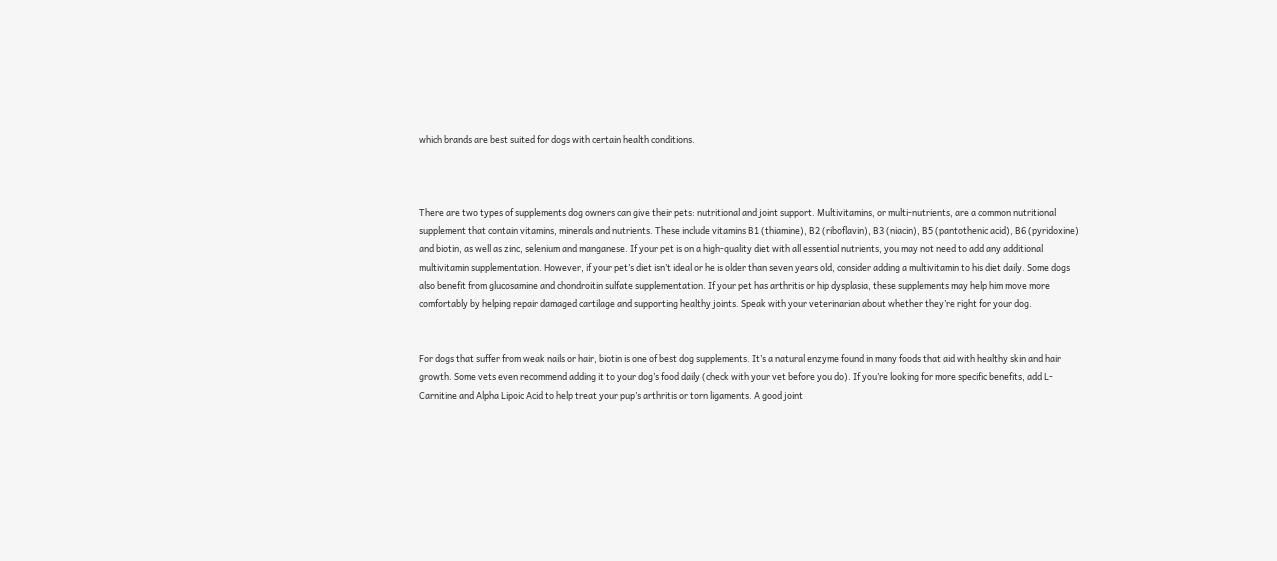which brands are best suited for dogs with certain health conditions.



There are two types of supplements dog owners can give their pets: nutritional and joint support. Multivitamins, or multi-nutrients, are a common nutritional supplement that contain vitamins, minerals and nutrients. These include vitamins B1 (thiamine), B2 (riboflavin), B3 (niacin), B5 (pantothenic acid), B6 (pyridoxine) and biotin, as well as zinc, selenium and manganese. If your pet is on a high-quality diet with all essential nutrients, you may not need to add any additional multivitamin supplementation. However, if your pet’s diet isn’t ideal or he is older than seven years old, consider adding a multivitamin to his diet daily. Some dogs also benefit from glucosamine and chondroitin sulfate supplementation. If your pet has arthritis or hip dysplasia, these supplements may help him move more comfortably by helping repair damaged cartilage and supporting healthy joints. Speak with your veterinarian about whether they’re right for your dog.


For dogs that suffer from weak nails or hair, biotin is one of best dog supplements. It’s a natural enzyme found in many foods that aid with healthy skin and hair growth. Some vets even recommend adding it to your dog’s food daily (check with your vet before you do). If you’re looking for more specific benefits, add L-Carnitine and Alpha Lipoic Acid to help treat your pup’s arthritis or torn ligaments. A good joint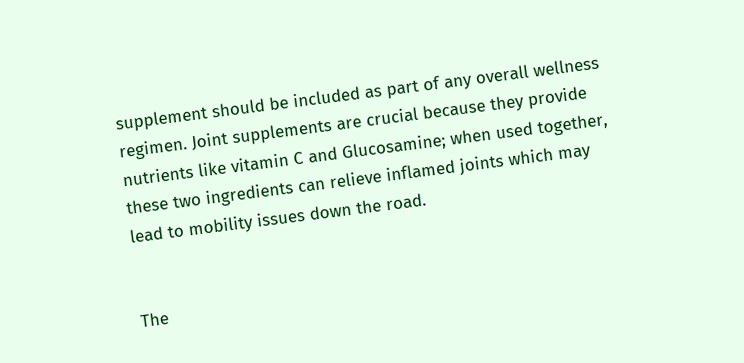supplement should be included as part of any overall wellness regimen. Joint supplements are crucial because they provide nutrients like vitamin C and Glucosamine; when used together, these two ingredients can relieve inflamed joints which may lead to mobility issues down the road.


The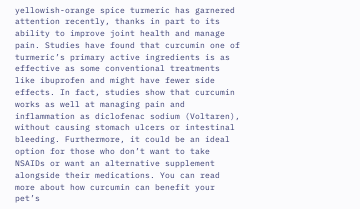yellowish-orange spice turmeric has garnered attention recently, thanks in part to its ability to improve joint health and manage pain. Studies have found that curcumin one of turmeric’s primary active ingredients is as effective as some conventional treatments like ibuprofen and might have fewer side effects. In fact, studies show that curcumin works as well at managing pain and inflammation as diclofenac sodium (Voltaren), without causing stomach ulcers or intestinal bleeding. Furthermore, it could be an ideal option for those who don’t want to take NSAIDs or want an alternative supplement alongside their medications. You can read more about how curcumin can benefit your pet’s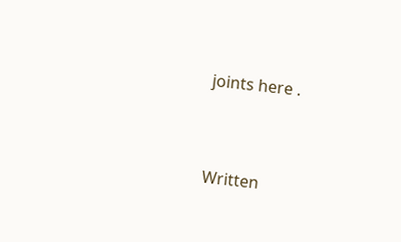joints here .


Written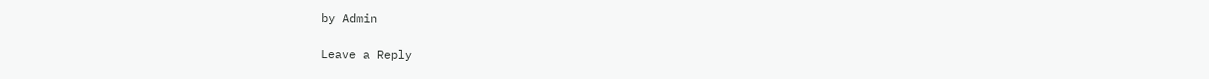by Admin

Leave a Reply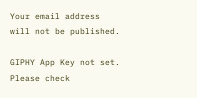Your email address will not be published.

GIPHY App Key not set. Please check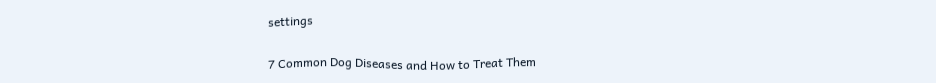settings

7 Common Dog Diseases and How to Treat Them